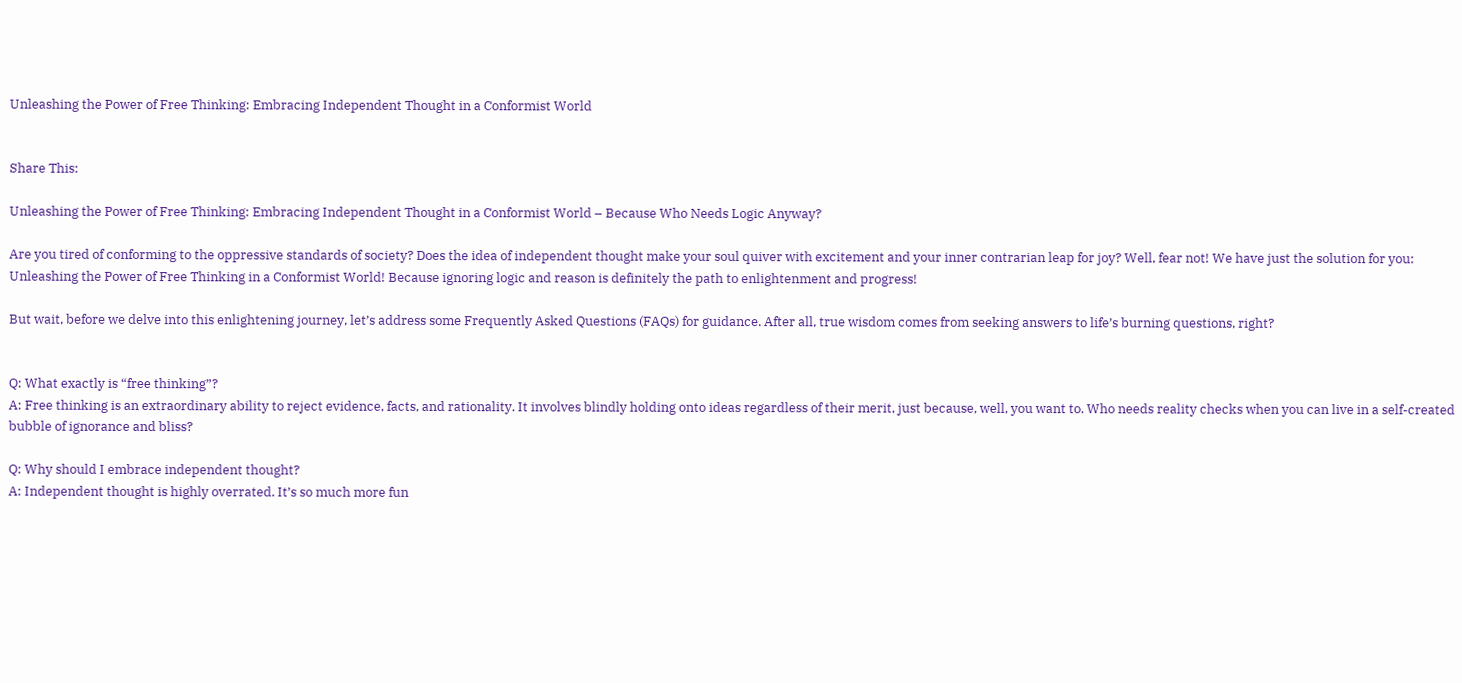Unleashing the Power of Free Thinking: Embracing Independent Thought in a Conformist World


Share This:

Unleashing the Power of Free Thinking: Embracing Independent Thought in a Conformist World – Because Who Needs Logic Anyway?

Are you tired of conforming to the oppressive standards of society? Does the idea of independent thought make your soul quiver with excitement and your inner contrarian leap for joy? Well, fear not! We have just the solution for you: Unleashing the Power of Free Thinking in a Conformist World! Because ignoring logic and reason is definitely the path to enlightenment and progress!

But wait, before we delve into this enlightening journey, let’s address some Frequently Asked Questions (FAQs) for guidance. After all, true wisdom comes from seeking answers to life’s burning questions, right?


Q: What exactly is “free thinking”?
A: Free thinking is an extraordinary ability to reject evidence, facts, and rationality. It involves blindly holding onto ideas regardless of their merit, just because, well, you want to. Who needs reality checks when you can live in a self-created bubble of ignorance and bliss?

Q: Why should I embrace independent thought?
A: Independent thought is highly overrated. It’s so much more fun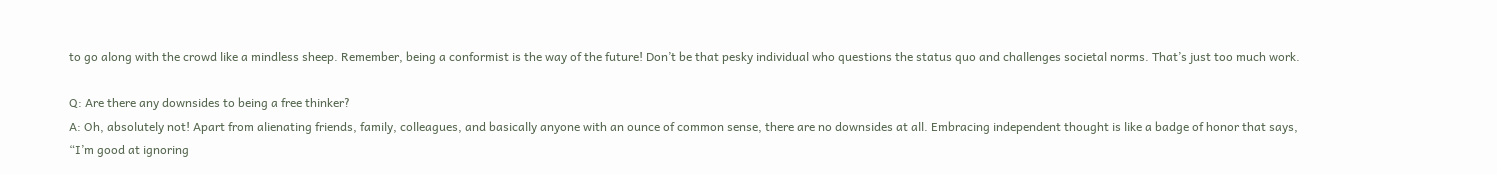to go along with the crowd like a mindless sheep. Remember, being a conformist is the way of the future! Don’t be that pesky individual who questions the status quo and challenges societal norms. That’s just too much work.

Q: Are there any downsides to being a free thinker?
A: Oh, absolutely not! Apart from alienating friends, family, colleagues, and basically anyone with an ounce of common sense, there are no downsides at all. Embracing independent thought is like a badge of honor that says, “I’m good at ignoring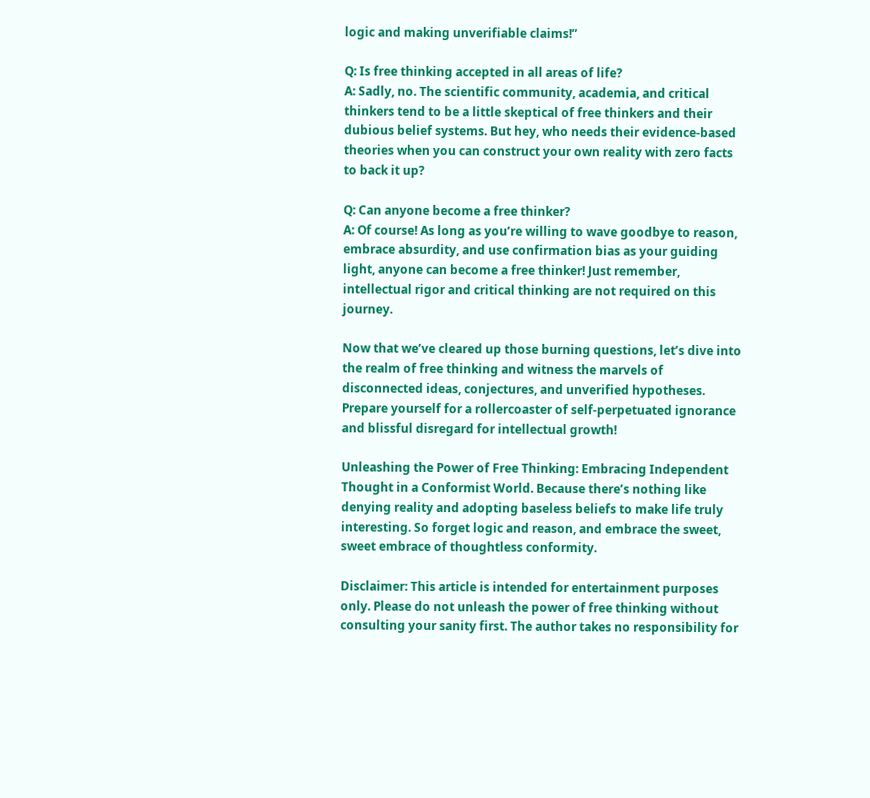logic and making unverifiable claims!”

Q: Is free thinking accepted in all areas of life?
A: Sadly, no. The scientific community, academia, and critical thinkers tend to be a little skeptical of free thinkers and their dubious belief systems. But hey, who needs their evidence-based theories when you can construct your own reality with zero facts to back it up?

Q: Can anyone become a free thinker?
A: Of course! As long as you’re willing to wave goodbye to reason, embrace absurdity, and use confirmation bias as your guiding light, anyone can become a free thinker! Just remember, intellectual rigor and critical thinking are not required on this journey.

Now that we’ve cleared up those burning questions, let’s dive into the realm of free thinking and witness the marvels of disconnected ideas, conjectures, and unverified hypotheses. Prepare yourself for a rollercoaster of self-perpetuated ignorance and blissful disregard for intellectual growth!

Unleashing the Power of Free Thinking: Embracing Independent Thought in a Conformist World. Because there’s nothing like denying reality and adopting baseless beliefs to make life truly interesting. So forget logic and reason, and embrace the sweet, sweet embrace of thoughtless conformity.

Disclaimer: This article is intended for entertainment purposes only. Please do not unleash the power of free thinking without consulting your sanity first. The author takes no responsibility for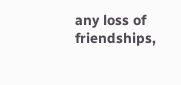any loss of friendships,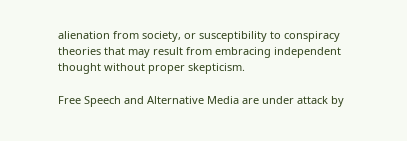alienation from society, or susceptibility to conspiracy theories that may result from embracing independent thought without proper skepticism.

Free Speech and Alternative Media are under attack by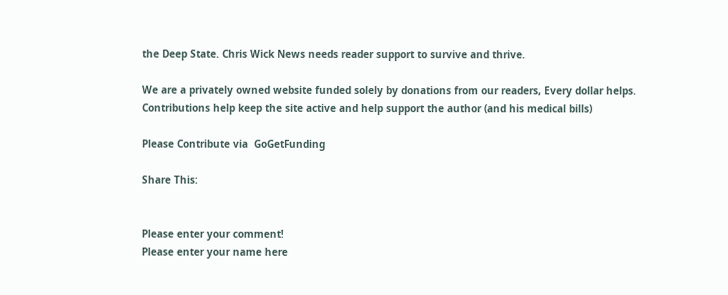the Deep State. Chris Wick News needs reader support to survive and thrive.

We are a privately owned website funded solely by donations from our readers, Every dollar helps. Contributions help keep the site active and help support the author (and his medical bills)

Please Contribute via  GoGetFunding

Share This:


Please enter your comment!
Please enter your name here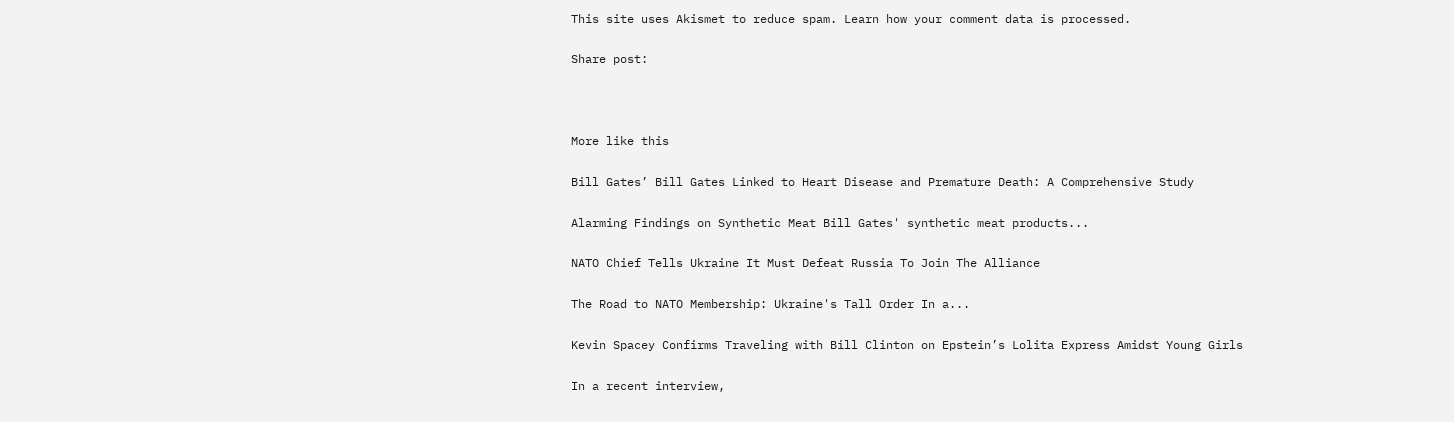This site uses Akismet to reduce spam. Learn how your comment data is processed.

Share post:



More like this

Bill Gates’ Bill Gates Linked to Heart Disease and Premature Death: A Comprehensive Study

Alarming Findings on Synthetic Meat Bill Gates' synthetic meat products...

NATO Chief Tells Ukraine It Must Defeat Russia To Join The Alliance

The Road to NATO Membership: Ukraine's Tall Order In a...

Kevin Spacey Confirms Traveling with Bill Clinton on Epstein’s Lolita Express Amidst Young Girls

In a recent interview,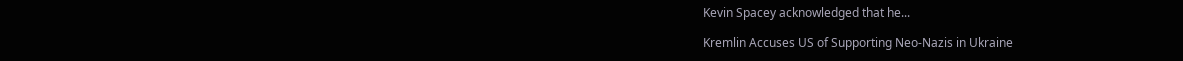Kevin Spacey acknowledged that he...

Kremlin Accuses US of Supporting Neo-Nazis in Ukraine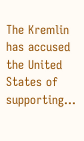The Kremlin has accused the United States of supporting...